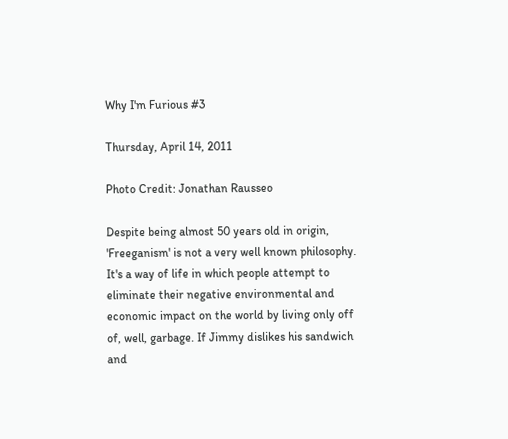Why I'm Furious #3

Thursday, April 14, 2011

Photo Credit: Jonathan Rausseo

Despite being almost 50 years old in origin, 'Freeganism' is not a very well known philosophy. It's a way of life in which people attempt to eliminate their negative environmental and economic impact on the world by living only off of, well, garbage. If Jimmy dislikes his sandwich and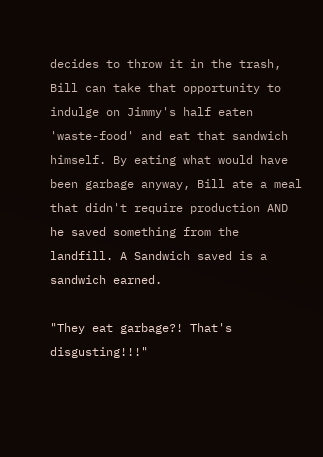decides to throw it in the trash, Bill can take that opportunity to indulge on Jimmy's half eaten 'waste-food' and eat that sandwich himself. By eating what would have been garbage anyway, Bill ate a meal that didn't require production AND he saved something from the landfill. A Sandwich saved is a sandwich earned.

"They eat garbage?! That's disgusting!!!"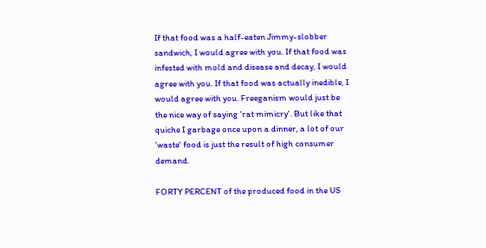If that food was a half-eaten Jimmy-slobber sandwich, I would agree with you. If that food was infested with mold and disease and decay, I would agree with you. If that food was actually inedible, I would agree with you. Freeganism would just be the nice way of saying 'rat mimicry'. But like that quiche I garbage once upon a dinner, a lot of our 'waste' food is just the result of high consumer demand.

FORTY PERCENT of the produced food in the US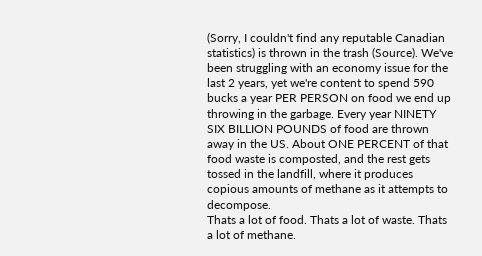(Sorry, I couldn't find any reputable Canadian statistics) is thrown in the trash (Source). We've been struggling with an economy issue for the last 2 years, yet we're content to spend 590 bucks a year PER PERSON on food we end up throwing in the garbage. Every year NINETY SIX BILLION POUNDS of food are thrown away in the US. About ONE PERCENT of that food waste is composted, and the rest gets tossed in the landfill, where it produces copious amounts of methane as it attempts to decompose.
Thats a lot of food. Thats a lot of waste. Thats a lot of methane.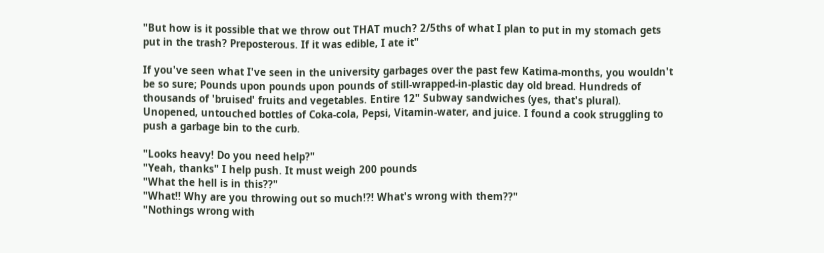"But how is it possible that we throw out THAT much? 2/5ths of what I plan to put in my stomach gets put in the trash? Preposterous. If it was edible, I ate it"

If you've seen what I've seen in the university garbages over the past few Katima-months, you wouldn't be so sure; Pounds upon pounds upon pounds of still-wrapped-in-plastic day old bread. Hundreds of thousands of 'bruised' fruits and vegetables. Entire 12" Subway sandwiches (yes, that's plural). Unopened, untouched bottles of Coka-cola, Pepsi, Vitamin-water, and juice. I found a cook struggling to push a garbage bin to the curb.

"Looks heavy! Do you need help?"
"Yeah, thanks" I help push. It must weigh 200 pounds
"What the hell is in this??"
"What!! Why are you throwing out so much!?! What's wrong with them??"
"Nothings wrong with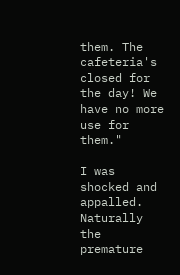them. The cafeteria's closed for the day! We have no more use for them."

I was shocked and appalled. Naturally the premature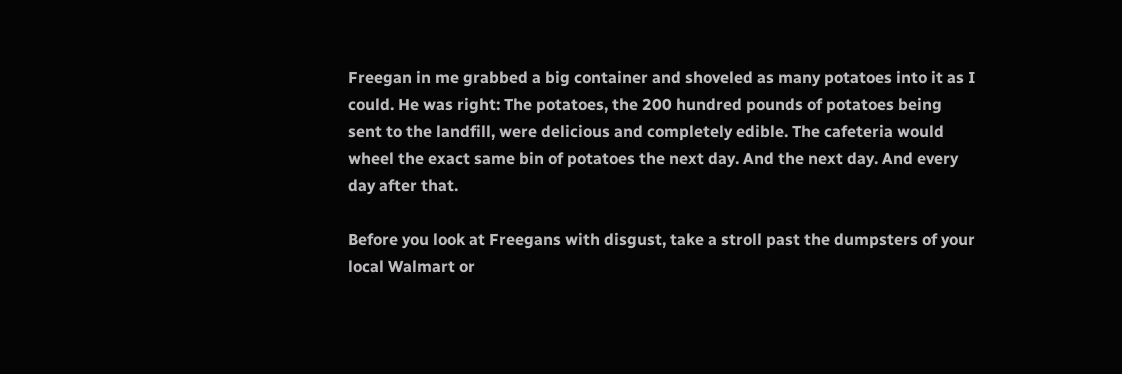Freegan in me grabbed a big container and shoveled as many potatoes into it as I could. He was right: The potatoes, the 200 hundred pounds of potatoes being sent to the landfill, were delicious and completely edible. The cafeteria would wheel the exact same bin of potatoes the next day. And the next day. And every day after that.

Before you look at Freegans with disgust, take a stroll past the dumpsters of your local Walmart or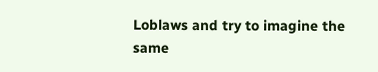Loblaws and try to imagine the same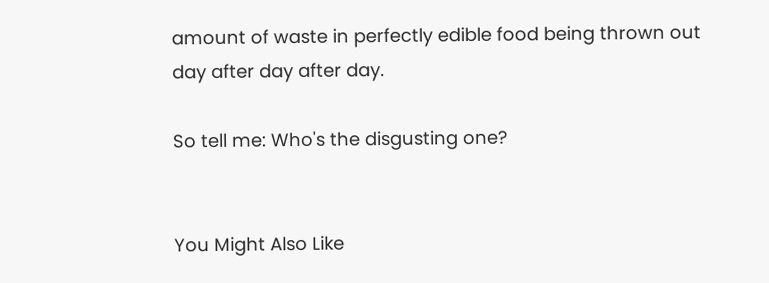amount of waste in perfectly edible food being thrown out day after day after day.

So tell me: Who's the disgusting one?


You Might Also Like